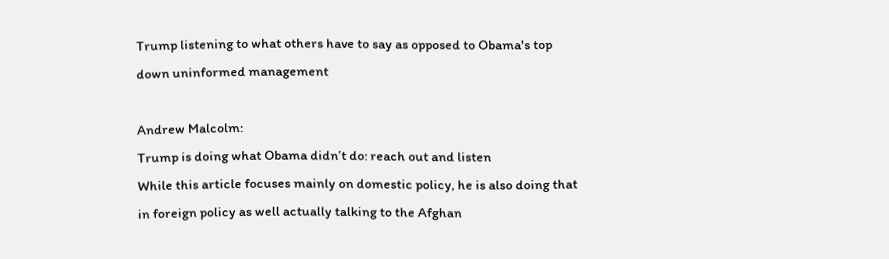Trump listening to what others have to say as opposed to Obama's top down uninformed management

Andrew Malcolm:
Trump is doing what Obama didn’t do: reach out and listen
While this article focuses mainly on domestic policy, he is also doing that in foreign policy as well actually talking to the Afghan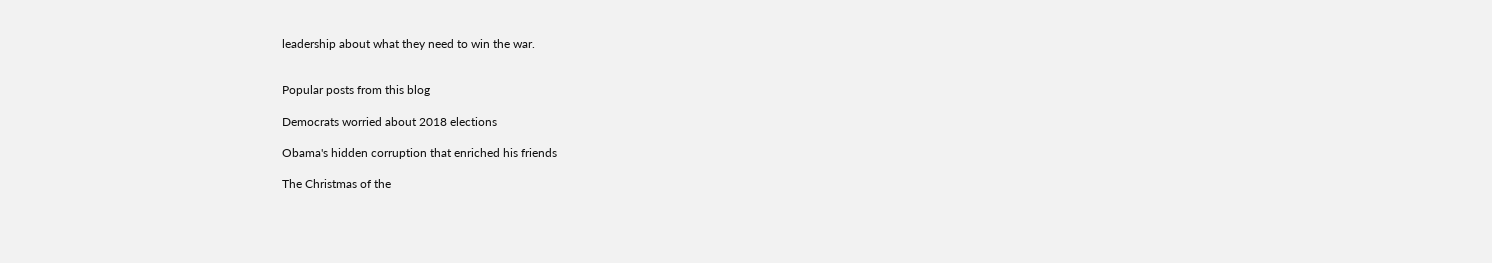leadership about what they need to win the war.


Popular posts from this blog

Democrats worried about 2018 elections

Obama's hidden corruption that enriched his friends

The Christmas of the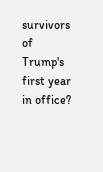survivors of Trump's first year in office?